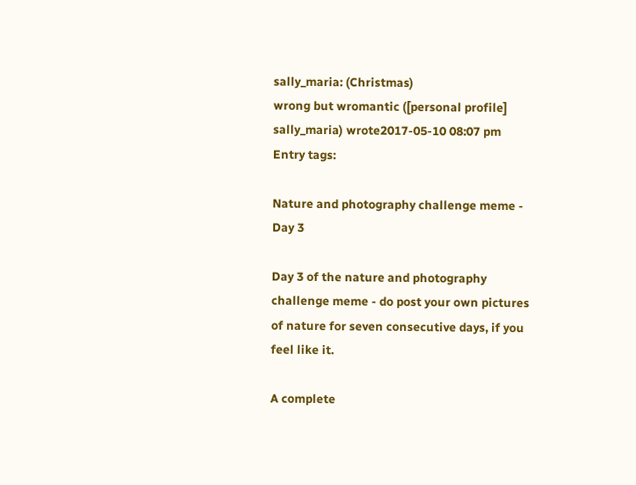sally_maria: (Christmas)
wrong but wromantic ([personal profile] sally_maria) wrote2017-05-10 08:07 pm
Entry tags:

Nature and photography challenge meme - Day 3

Day 3 of the nature and photography challenge meme - do post your own pictures of nature for seven consecutive days, if you feel like it.

A complete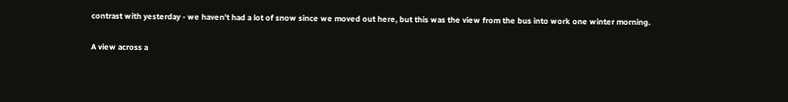contrast with yesterday - we haven't had a lot of snow since we moved out here, but this was the view from the bus into work one winter morning.

A view across a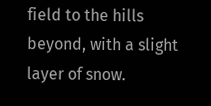field to the hills beyond, with a slight layer of snow.